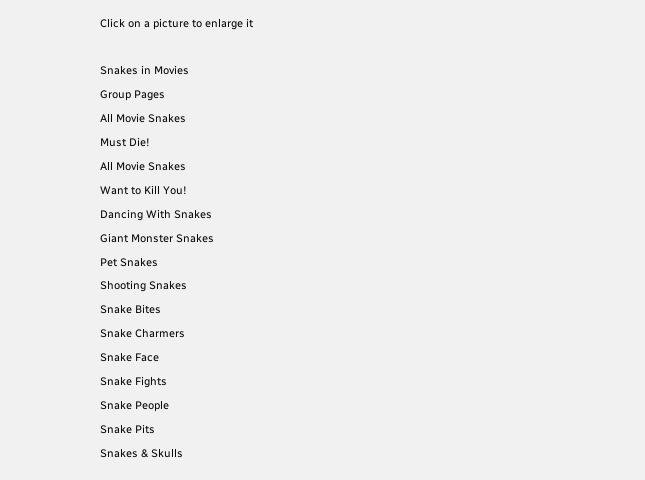Click on a picture to enlarge it

Snakes in Movies
Group Pages
All Movie Snakes
Must Die!
All Movie Snakes
Want to Kill You!
Dancing With Snakes
Giant Monster Snakes
Pet Snakes
Shooting Snakes
Snake Bites
Snake Charmers
Snake Face
Snake Fights
Snake People
Snake Pits
Snakes & Skulls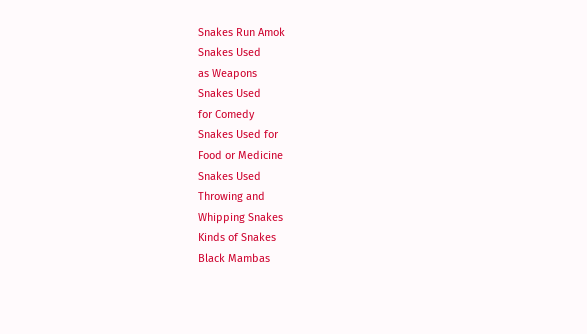Snakes Run Amok
Snakes Used
as Weapons
Snakes Used
for Comedy
Snakes Used for
Food or Medicine
Snakes Used
Throwing and
Whipping Snakes
Kinds of Snakes
Black Mambas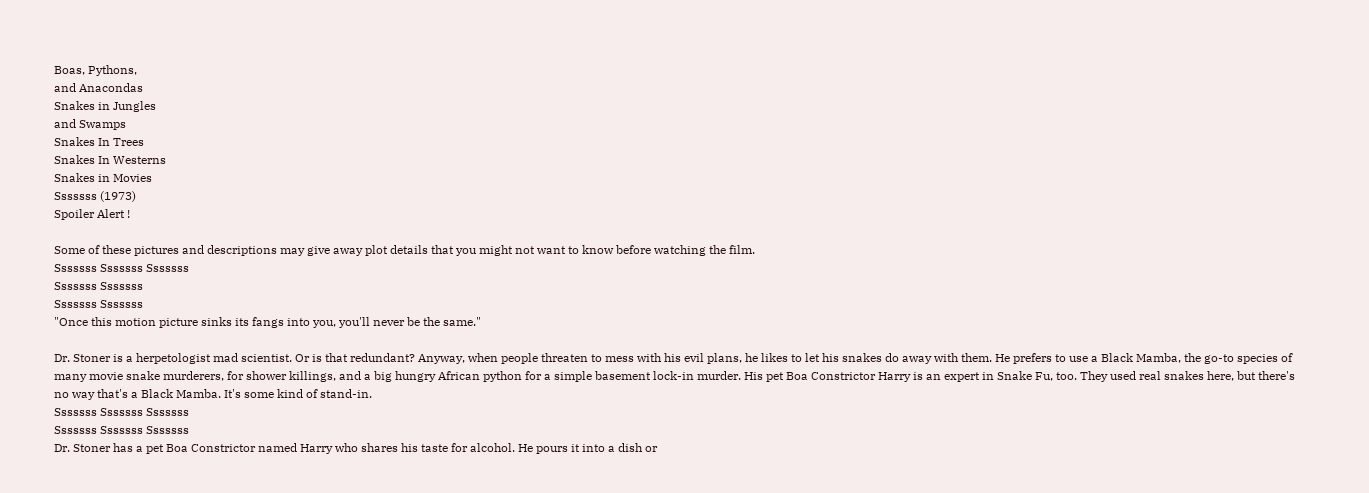Boas, Pythons,
and Anacondas
Snakes in Jungles
and Swamps
Snakes In Trees
Snakes In Westerns
Snakes in Movies
Sssssss (1973)
Spoiler Alert !

Some of these pictures and descriptions may give away plot details that you might not want to know before watching the film.
Sssssss Sssssss Sssssss
Sssssss Sssssss
Sssssss Sssssss
"Once this motion picture sinks its fangs into you, you'll never be the same."

Dr. Stoner is a herpetologist mad scientist. Or is that redundant? Anyway, when people threaten to mess with his evil plans, he likes to let his snakes do away with them. He prefers to use a Black Mamba, the go-to species of many movie snake murderers, for shower killings, and a big hungry African python for a simple basement lock-in murder. His pet Boa Constrictor Harry is an expert in Snake Fu, too. They used real snakes here, but there's no way that's a Black Mamba. It's some kind of stand-in.
Sssssss Sssssss Sssssss
Sssssss Sssssss Sssssss
Dr. Stoner has a pet Boa Constrictor named Harry who shares his taste for alcohol. He pours it into a dish or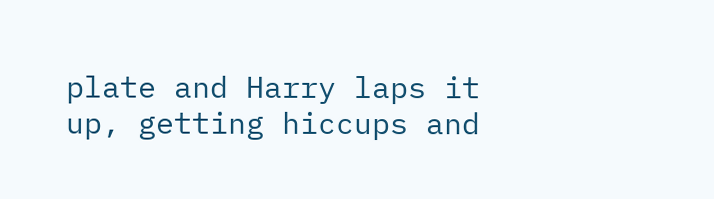plate and Harry laps it up, getting hiccups and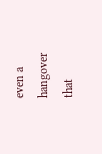even a hangover that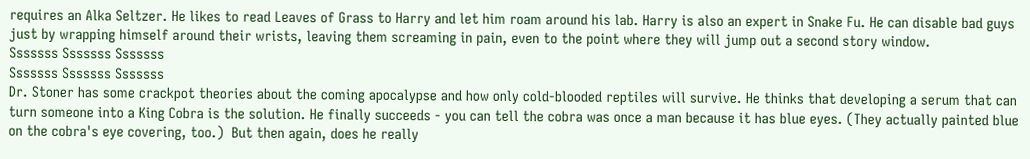requires an Alka Seltzer. He likes to read Leaves of Grass to Harry and let him roam around his lab. Harry is also an expert in Snake Fu. He can disable bad guys just by wrapping himself around their wrists, leaving them screaming in pain, even to the point where they will jump out a second story window.
Sssssss Sssssss Sssssss
Sssssss Sssssss Sssssss
Dr. Stoner has some crackpot theories about the coming apocalypse and how only cold-blooded reptiles will survive. He thinks that developing a serum that can turn someone into a King Cobra is the solution. He finally succeeds - you can tell the cobra was once a man because it has blue eyes. (They actually painted blue on the cobra's eye covering, too.)  But then again, does he really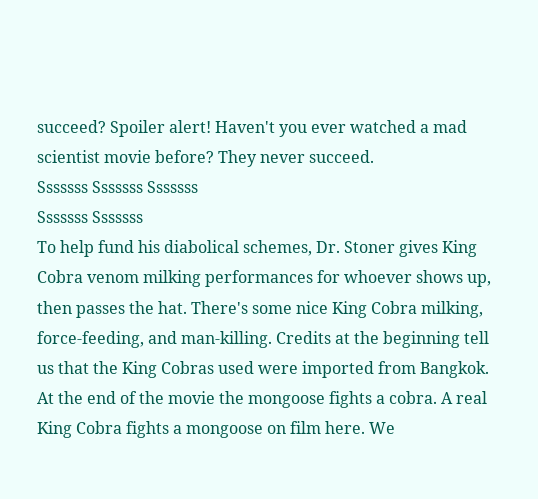succeed? Spoiler alert! Haven't you ever watched a mad scientist movie before? They never succeed.
Sssssss Sssssss Sssssss
Sssssss Sssssss
To help fund his diabolical schemes, Dr. Stoner gives King Cobra venom milking performances for whoever shows up, then passes the hat. There's some nice King Cobra milking, force-feeding, and man-killing. Credits at the beginning tell us that the King Cobras used were imported from Bangkok.
At the end of the movie the mongoose fights a cobra. A real King Cobra fights a mongoose on film here. We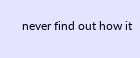never find out how it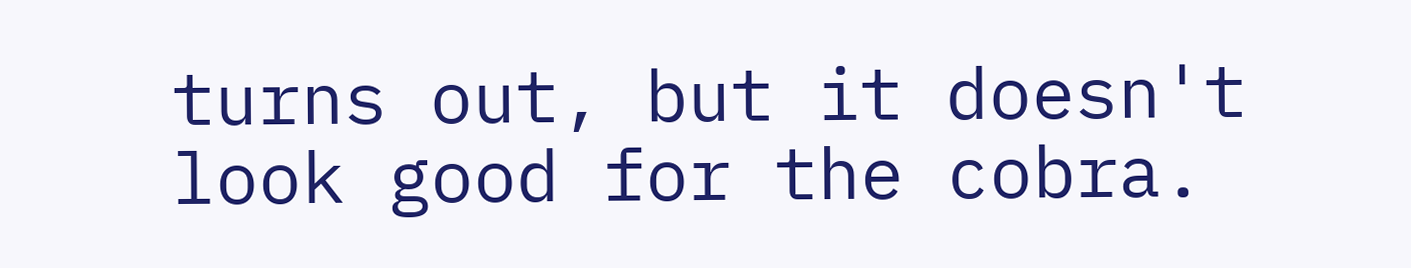turns out, but it doesn't look good for the cobra.